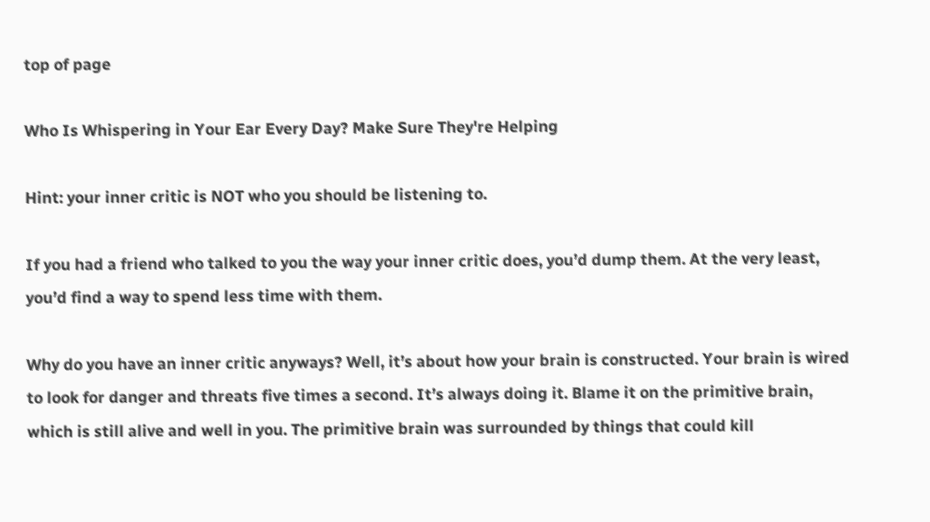top of page

Who Is Whispering in Your Ear Every Day? Make Sure They're Helping

Hint: your inner critic is NOT who you should be listening to.

If you had a friend who talked to you the way your inner critic does, you’d dump them. At the very least, you’d find a way to spend less time with them.

Why do you have an inner critic anyways? Well, it’s about how your brain is constructed. Your brain is wired to look for danger and threats five times a second. It’s always doing it. Blame it on the primitive brain, which is still alive and well in you. The primitive brain was surrounded by things that could kill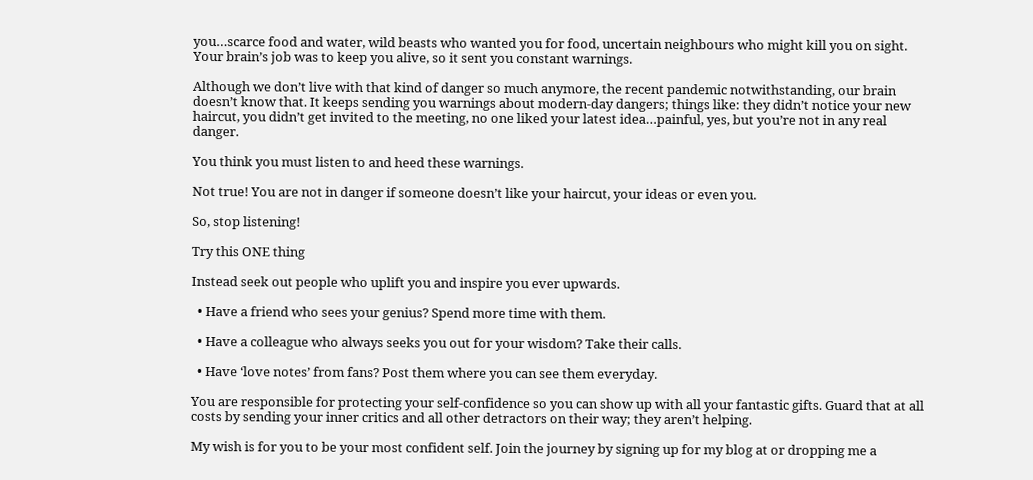you…scarce food and water, wild beasts who wanted you for food, uncertain neighbours who might kill you on sight. Your brain’s job was to keep you alive, so it sent you constant warnings.

Although we don’t live with that kind of danger so much anymore, the recent pandemic notwithstanding, our brain doesn’t know that. It keeps sending you warnings about modern-day dangers; things like: they didn’t notice your new haircut, you didn’t get invited to the meeting, no one liked your latest idea…painful, yes, but you’re not in any real danger.

You think you must listen to and heed these warnings.

Not true! You are not in danger if someone doesn’t like your haircut, your ideas or even you.

So, stop listening!

Try this ONE thing

Instead seek out people who uplift you and inspire you ever upwards.

  • Have a friend who sees your genius? Spend more time with them.

  • Have a colleague who always seeks you out for your wisdom? Take their calls.

  • Have ‘love notes’ from fans? Post them where you can see them everyday.

You are responsible for protecting your self-confidence so you can show up with all your fantastic gifts. Guard that at all costs by sending your inner critics and all other detractors on their way; they aren’t helping.

My wish is for you to be your most confident self. Join the journey by signing up for my blog at or dropping me a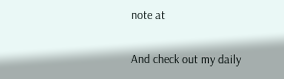note at

And check out my daily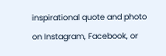inspirational quote and photo on Instagram, Facebook, or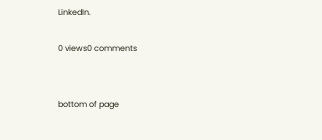LinkedIn.

0 views0 comments


bottom of page